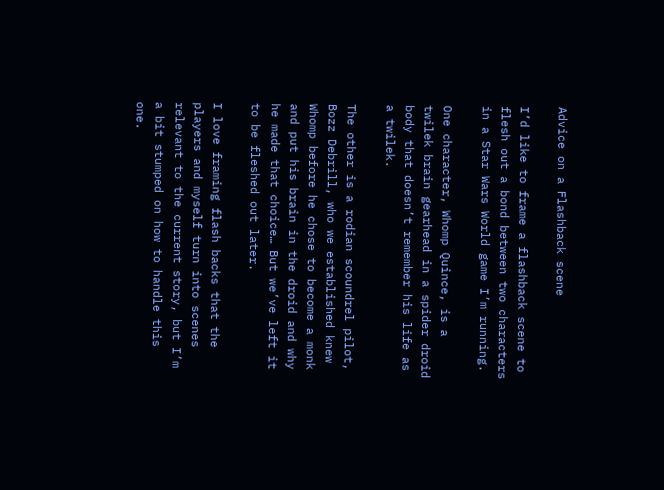Advice on a Flashback scene

I’d like to frame a flashback scene to flesh out a bond between two characters in a Star Wars World game I’m running.

One character, Whomp Quince, is a twilek brain gearhead in a spider droid body that doesn’t remember his life as a twilek.

The other is a rodian scoundrel pilot, Bozz Debrill, who we established knew Whomp before he chose to become a monk and put his brain in the droid and why he made that choice… But we’ve left it to be fleshed out later.

I love framing flash backs that the players and myself turn into scenes relevant to the current story, but I’m a bit stumped on how to handle this one.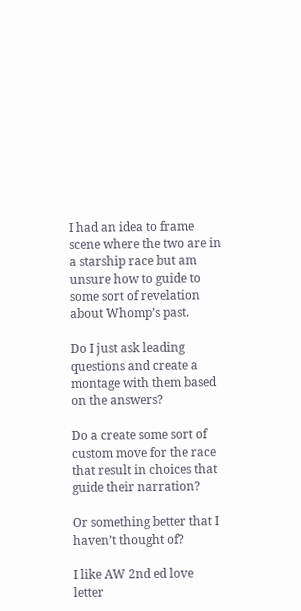I had an idea to frame scene where the two are in a starship race but am unsure how to guide to some sort of revelation about Whomp’s past.

Do I just ask leading questions and create a montage with them based on the answers?

Do a create some sort of custom move for the race that result in choices that guide their narration?

Or something better that I haven’t thought of?

I like AW 2nd ed love letter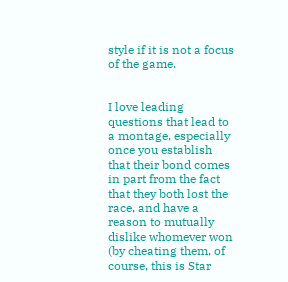style if it is not a focus of the game.


I love leading questions that lead to a montage, especially once you establish that their bond comes in part from the fact that they both lost the race, and have a reason to mutually dislike whomever won (by cheating them, of course, this is Star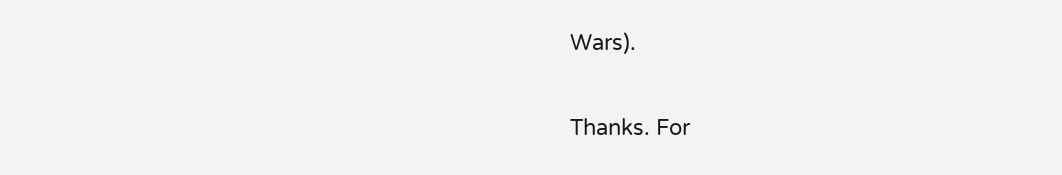Wars).


Thanks. For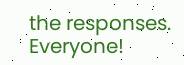the responses. Everyone!